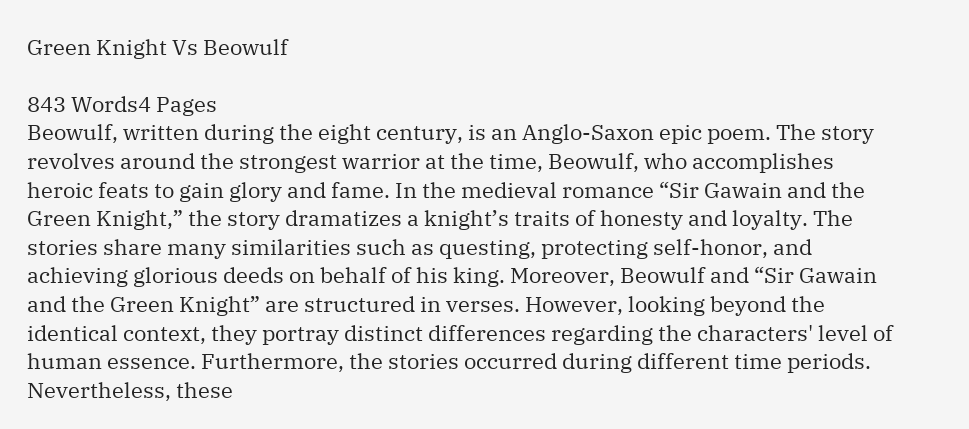Green Knight Vs Beowulf

843 Words4 Pages
Beowulf, written during the eight century, is an Anglo-Saxon epic poem. The story revolves around the strongest warrior at the time, Beowulf, who accomplishes heroic feats to gain glory and fame. In the medieval romance “Sir Gawain and the Green Knight,” the story dramatizes a knight’s traits of honesty and loyalty. The stories share many similarities such as questing, protecting self-honor, and achieving glorious deeds on behalf of his king. Moreover, Beowulf and “Sir Gawain and the Green Knight” are structured in verses. However, looking beyond the identical context, they portray distinct differences regarding the characters' level of human essence. Furthermore, the stories occurred during different time periods. Nevertheless, these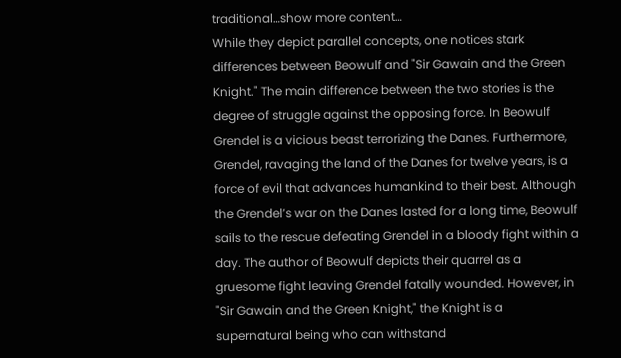traditional…show more content…
While they depict parallel concepts, one notices stark differences between Beowulf and "Sir Gawain and the Green Knight." The main difference between the two stories is the degree of struggle against the opposing force. In Beowulf Grendel is a vicious beast terrorizing the Danes. Furthermore, Grendel, ravaging the land of the Danes for twelve years, is a force of evil that advances humankind to their best. Although the Grendel’s war on the Danes lasted for a long time, Beowulf sails to the rescue defeating Grendel in a bloody fight within a day. The author of Beowulf depicts their quarrel as a gruesome fight leaving Grendel fatally wounded. However, in "Sir Gawain and the Green Knight," the Knight is a supernatural being who can withstand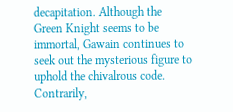decapitation. Although the Green Knight seems to be immortal, Gawain continues to seek out the mysterious figure to uphold the chivalrous code. Contrarily,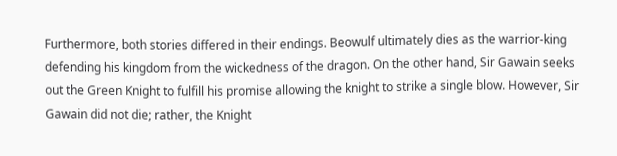Furthermore, both stories differed in their endings. Beowulf ultimately dies as the warrior-king defending his kingdom from the wickedness of the dragon. On the other hand, Sir Gawain seeks out the Green Knight to fulfill his promise allowing the knight to strike a single blow. However, Sir Gawain did not die; rather, the Knight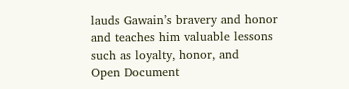lauds Gawain’s bravery and honor and teaches him valuable lessons such as loyalty, honor, and
Open Document